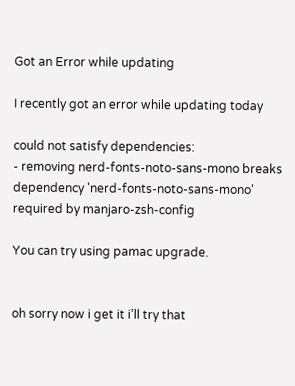Got an Error while updating

I recently got an error while updating today

could not satisfy dependencies:
- removing nerd-fonts-noto-sans-mono breaks dependency 'nerd-fonts-noto-sans-mono' required by manjaro-zsh-config

You can try using pamac upgrade.


oh sorry now i get it i’ll try that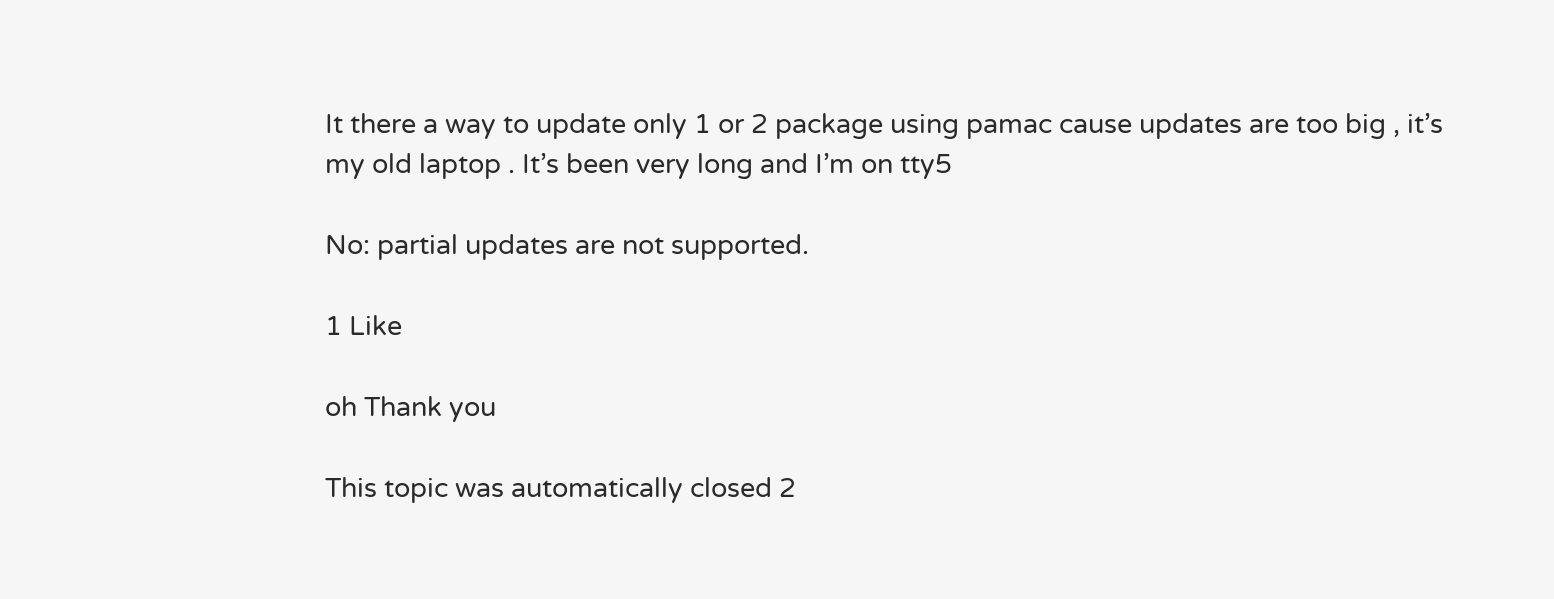It there a way to update only 1 or 2 package using pamac cause updates are too big , it’s my old laptop . It’s been very long and I’m on tty5

No: partial updates are not supported.

1 Like

oh Thank you

This topic was automatically closed 2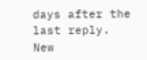days after the last reply. New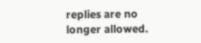replies are no longer allowed.